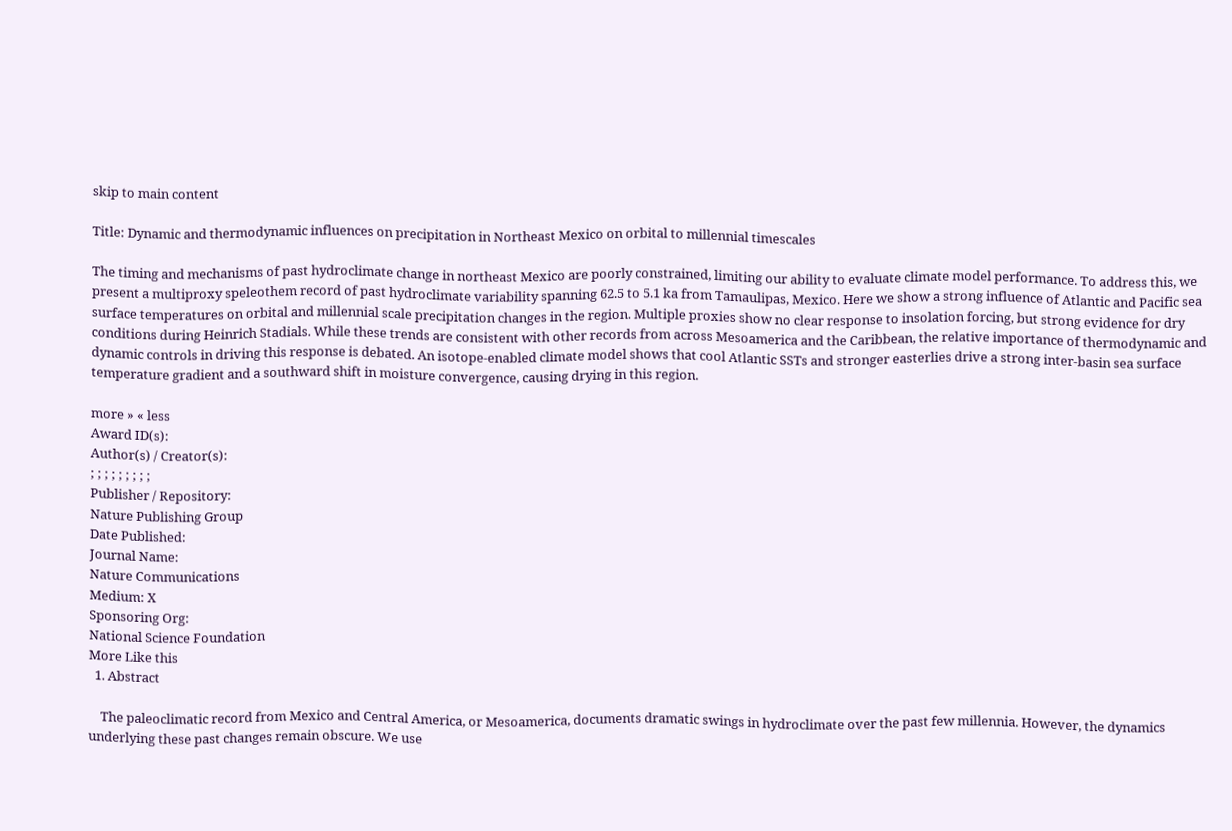skip to main content

Title: Dynamic and thermodynamic influences on precipitation in Northeast Mexico on orbital to millennial timescales

The timing and mechanisms of past hydroclimate change in northeast Mexico are poorly constrained, limiting our ability to evaluate climate model performance. To address this, we present a multiproxy speleothem record of past hydroclimate variability spanning 62.5 to 5.1 ka from Tamaulipas, Mexico. Here we show a strong influence of Atlantic and Pacific sea surface temperatures on orbital and millennial scale precipitation changes in the region. Multiple proxies show no clear response to insolation forcing, but strong evidence for dry conditions during Heinrich Stadials. While these trends are consistent with other records from across Mesoamerica and the Caribbean, the relative importance of thermodynamic and dynamic controls in driving this response is debated. An isotope-enabled climate model shows that cool Atlantic SSTs and stronger easterlies drive a strong inter-basin sea surface temperature gradient and a southward shift in moisture convergence, causing drying in this region.

more » « less
Award ID(s):
Author(s) / Creator(s):
; ; ; ; ; ; ; ; ;
Publisher / Repository:
Nature Publishing Group
Date Published:
Journal Name:
Nature Communications
Medium: X
Sponsoring Org:
National Science Foundation
More Like this
  1. Abstract

    The paleoclimatic record from Mexico and Central America, or Mesoamerica, documents dramatic swings in hydroclimate over the past few millennia. However, the dynamics underlying these past changes remain obscure. We use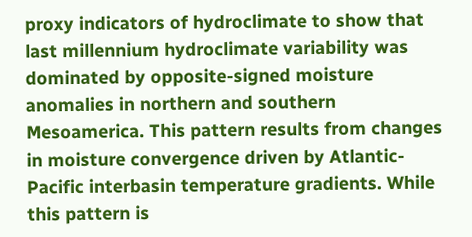proxy indicators of hydroclimate to show that last millennium hydroclimate variability was dominated by opposite‐signed moisture anomalies in northern and southern Mesoamerica. This pattern results from changes in moisture convergence driven by Atlantic‐Pacific interbasin temperature gradients. While this pattern is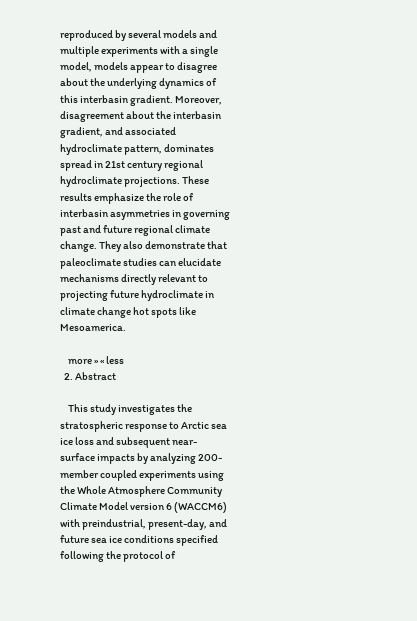reproduced by several models and multiple experiments with a single model, models appear to disagree about the underlying dynamics of this interbasin gradient. Moreover, disagreement about the interbasin gradient, and associated hydroclimate pattern, dominates spread in 21st century regional hydroclimate projections. These results emphasize the role of interbasin asymmetries in governing past and future regional climate change. They also demonstrate that paleoclimate studies can elucidate mechanisms directly relevant to projecting future hydroclimate in climate change hot spots like Mesoamerica.

    more » « less
  2. Abstract

    This study investigates the stratospheric response to Arctic sea ice loss and subsequent near-surface impacts by analyzing 200-member coupled experiments using the Whole Atmosphere Community Climate Model version 6 (WACCM6) with preindustrial, present-day, and future sea ice conditions specified following the protocol of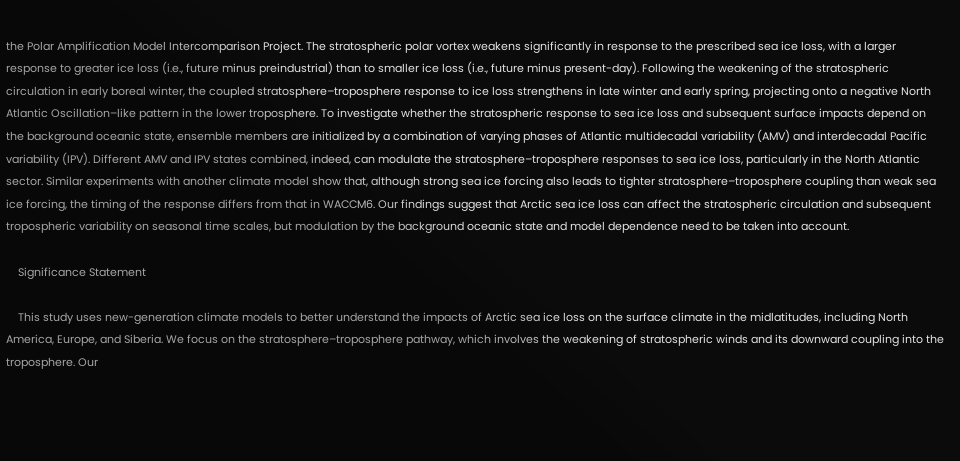the Polar Amplification Model Intercomparison Project. The stratospheric polar vortex weakens significantly in response to the prescribed sea ice loss, with a larger response to greater ice loss (i.e., future minus preindustrial) than to smaller ice loss (i.e., future minus present-day). Following the weakening of the stratospheric circulation in early boreal winter, the coupled stratosphere–troposphere response to ice loss strengthens in late winter and early spring, projecting onto a negative North Atlantic Oscillation–like pattern in the lower troposphere. To investigate whether the stratospheric response to sea ice loss and subsequent surface impacts depend on the background oceanic state, ensemble members are initialized by a combination of varying phases of Atlantic multidecadal variability (AMV) and interdecadal Pacific variability (IPV). Different AMV and IPV states combined, indeed, can modulate the stratosphere–troposphere responses to sea ice loss, particularly in the North Atlantic sector. Similar experiments with another climate model show that, although strong sea ice forcing also leads to tighter stratosphere–troposphere coupling than weak sea ice forcing, the timing of the response differs from that in WACCM6. Our findings suggest that Arctic sea ice loss can affect the stratospheric circulation and subsequent tropospheric variability on seasonal time scales, but modulation by the background oceanic state and model dependence need to be taken into account.

    Significance Statement

    This study uses new-generation climate models to better understand the impacts of Arctic sea ice loss on the surface climate in the midlatitudes, including North America, Europe, and Siberia. We focus on the stratosphere–troposphere pathway, which involves the weakening of stratospheric winds and its downward coupling into the troposphere. Our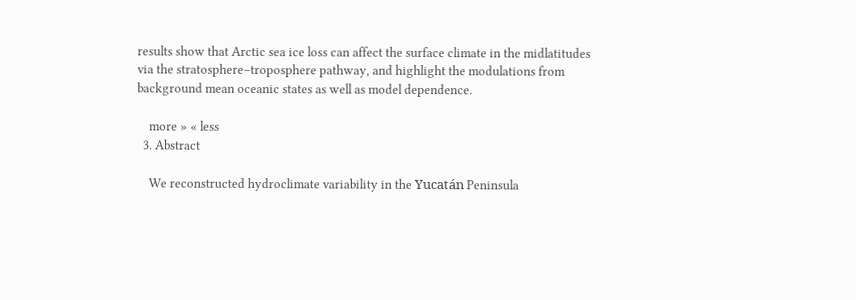results show that Arctic sea ice loss can affect the surface climate in the midlatitudes via the stratosphere–troposphere pathway, and highlight the modulations from background mean oceanic states as well as model dependence.

    more » « less
  3. Abstract

    We reconstructed hydroclimate variability in the Yucatán Peninsula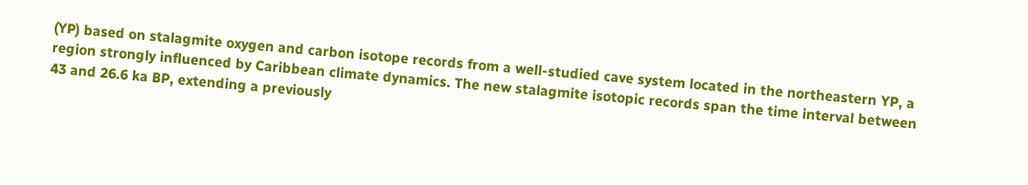(YP) based on stalagmite oxygen and carbon isotope records from a well-studied cave system located in the northeastern YP, a region strongly influenced by Caribbean climate dynamics. The new stalagmite isotopic records span the time interval between 43 and 26.6 ka BP, extending a previously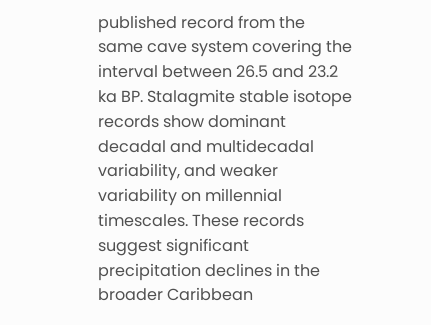published record from the same cave system covering the interval between 26.5 and 23.2 ka BP. Stalagmite stable isotope records show dominant decadal and multidecadal variability, and weaker variability on millennial timescales. These records suggest significant precipitation declines in the broader Caribbean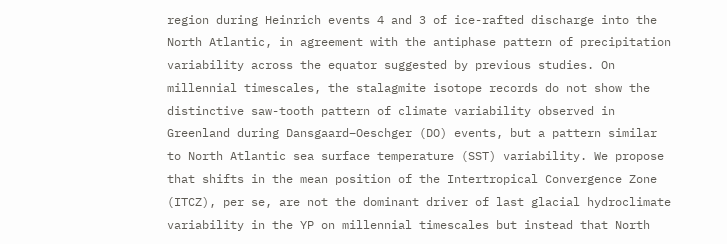region during Heinrich events 4 and 3 of ice-rafted discharge into the North Atlantic, in agreement with the antiphase pattern of precipitation variability across the equator suggested by previous studies. On millennial timescales, the stalagmite isotope records do not show the distinctive saw-tooth pattern of climate variability observed in Greenland during Dansgaard–Oeschger (DO) events, but a pattern similar to North Atlantic sea surface temperature (SST) variability. We propose that shifts in the mean position of the Intertropical Convergence Zone (ITCZ), per se, are not the dominant driver of last glacial hydroclimate variability in the YP on millennial timescales but instead that North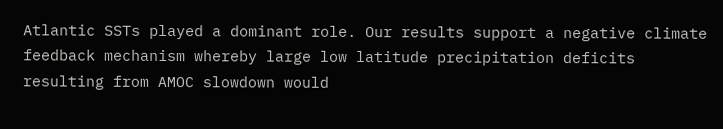Atlantic SSTs played a dominant role. Our results support a negative climate feedback mechanism whereby large low latitude precipitation deficits resulting from AMOC slowdown would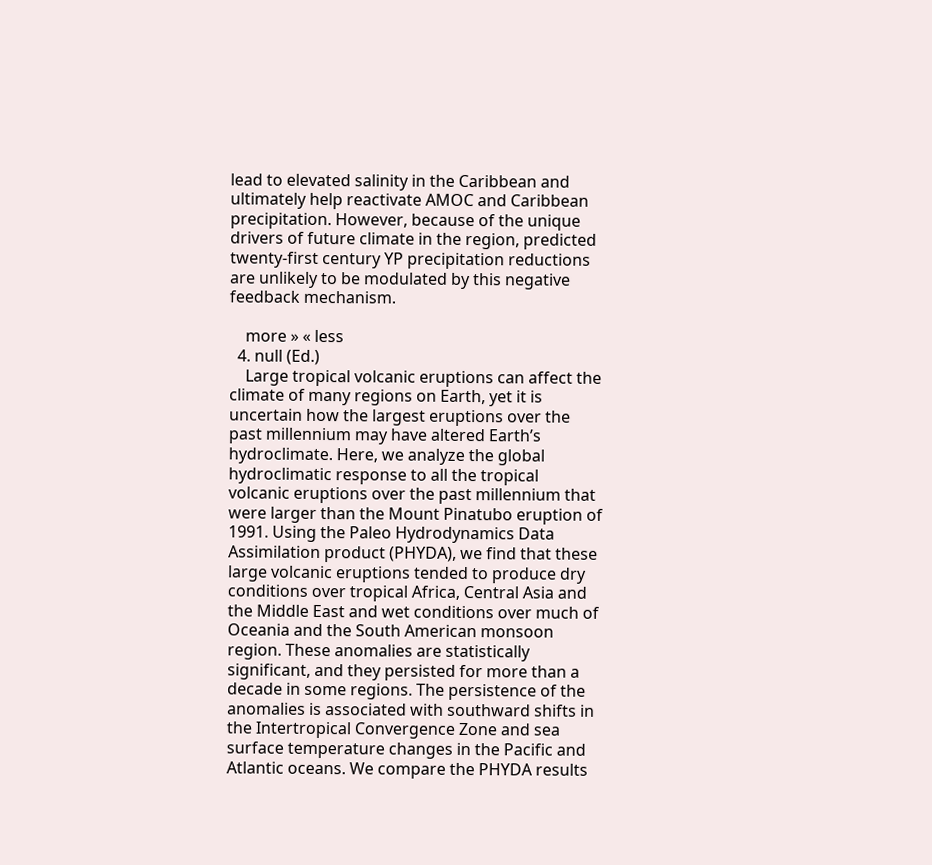lead to elevated salinity in the Caribbean and ultimately help reactivate AMOC and Caribbean precipitation. However, because of the unique drivers of future climate in the region, predicted twenty-first century YP precipitation reductions are unlikely to be modulated by this negative feedback mechanism.

    more » « less
  4. null (Ed.)
    Large tropical volcanic eruptions can affect the climate of many regions on Earth, yet it is uncertain how the largest eruptions over the past millennium may have altered Earth’s hydroclimate. Here, we analyze the global hydroclimatic response to all the tropical volcanic eruptions over the past millennium that were larger than the Mount Pinatubo eruption of 1991. Using the Paleo Hydrodynamics Data Assimilation product (PHYDA), we find that these large volcanic eruptions tended to produce dry conditions over tropical Africa, Central Asia and the Middle East and wet conditions over much of Oceania and the South American monsoon region. These anomalies are statistically significant, and they persisted for more than a decade in some regions. The persistence of the anomalies is associated with southward shifts in the Intertropical Convergence Zone and sea surface temperature changes in the Pacific and Atlantic oceans. We compare the PHYDA results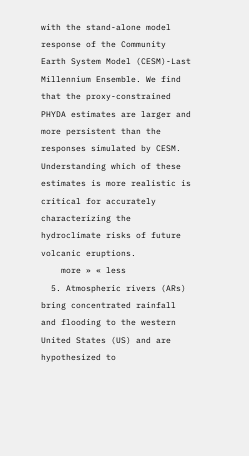with the stand-alone model response of the Community Earth System Model (CESM)-Last Millennium Ensemble. We find that the proxy-constrained PHYDA estimates are larger and more persistent than the responses simulated by CESM. Understanding which of these estimates is more realistic is critical for accurately characterizing the hydroclimate risks of future volcanic eruptions.
    more » « less
  5. Atmospheric rivers (ARs) bring concentrated rainfall and flooding to the western United States (US) and are hypothesized to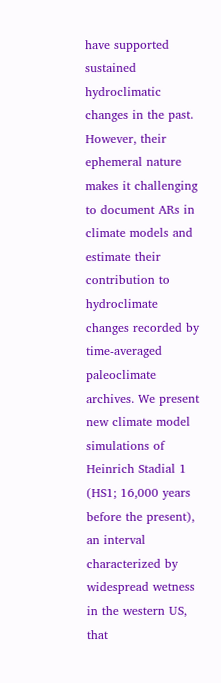have supported sustained hydroclimatic changes in the past. However, their ephemeral nature makes it challenging to document ARs in climate models and estimate their contribution to hydroclimate changes recorded by time-averaged paleoclimate archives. We present new climate model simulations of Heinrich Stadial 1 (HS1; 16,000 years before the present), an interval characterized by widespread wetness in the western US, that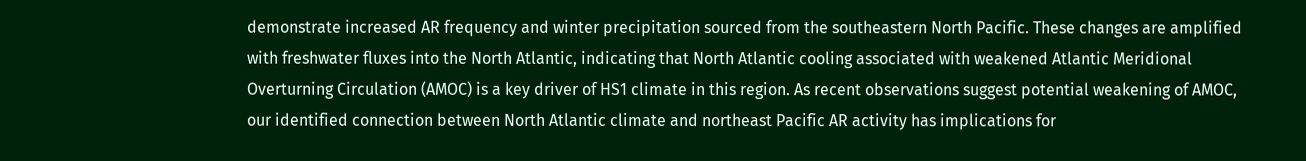demonstrate increased AR frequency and winter precipitation sourced from the southeastern North Pacific. These changes are amplified with freshwater fluxes into the North Atlantic, indicating that North Atlantic cooling associated with weakened Atlantic Meridional Overturning Circulation (AMOC) is a key driver of HS1 climate in this region. As recent observations suggest potential weakening of AMOC, our identified connection between North Atlantic climate and northeast Pacific AR activity has implications for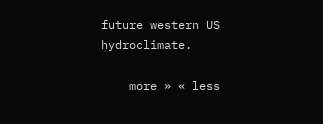future western US hydroclimate.

    more » « less